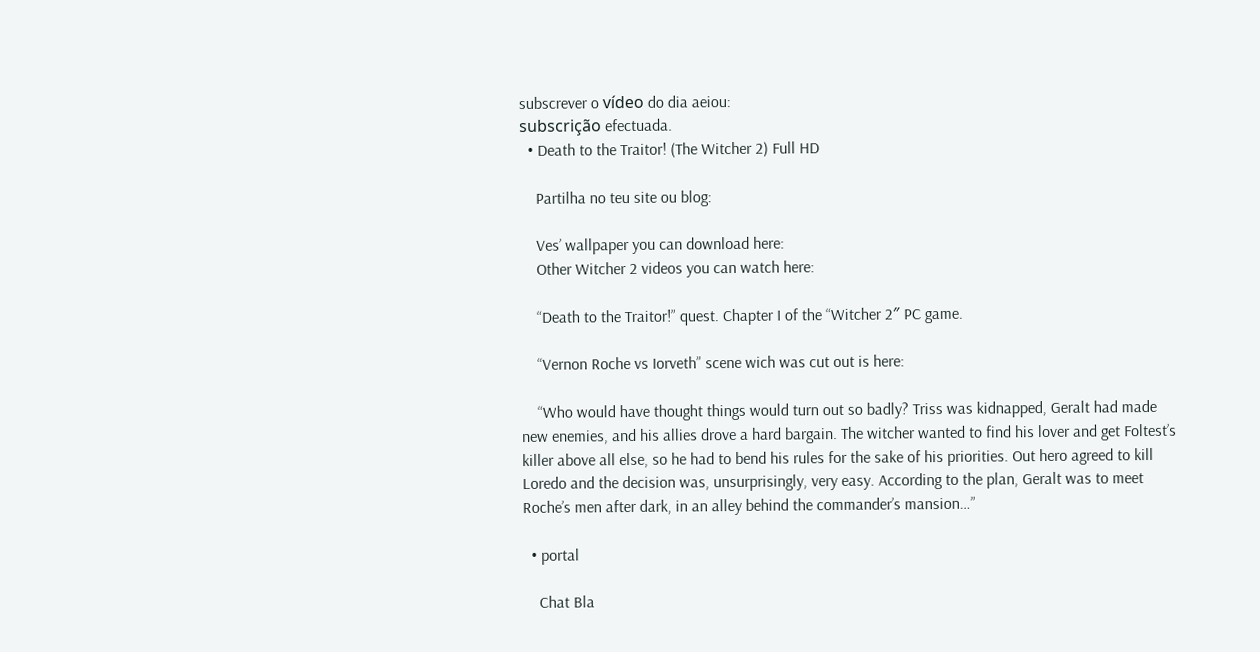subscrever o vídeo do dia aeiou:
subscrição efectuada.
  • Death to the Traitor! (The Witcher 2) Full HD

    Partilha no teu site ou blog:

    Ves’ wallpaper you can download here:
    Other Witcher 2 videos you can watch here:

    “Death to the Traitor!” quest. Chapter I of the “Witcher 2″ PC game.

    “Vernon Roche vs Iorveth” scene wich was cut out is here:

    “Who would have thought things would turn out so badly? Triss was kidnapped, Geralt had made new enemies, and his allies drove a hard bargain. The witcher wanted to find his lover and get Foltest’s killer above all else, so he had to bend his rules for the sake of his priorities. Out hero agreed to kill Loredo and the decision was, unsurprisingly, very easy. According to the plan, Geralt was to meet Roche’s men after dark, in an alley behind the commander’s mansion…”

  • portal

    Chat Bla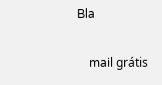Bla

    mail grátis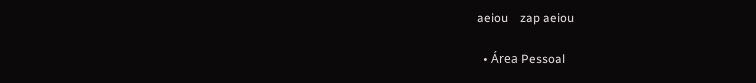aeiou    zap aeiou

  • Área Pessoal